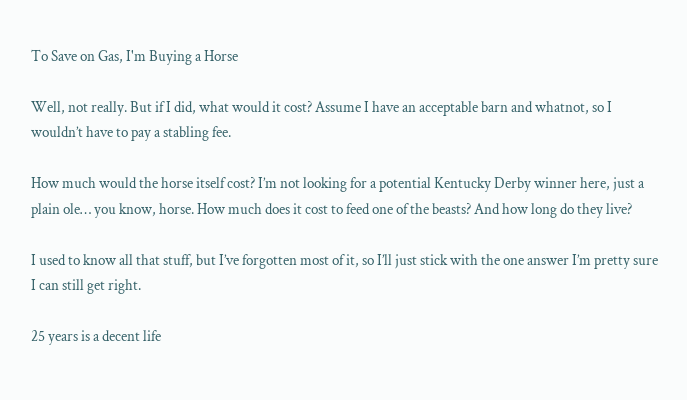To Save on Gas, I'm Buying a Horse

Well, not really. But if I did, what would it cost? Assume I have an acceptable barn and whatnot, so I wouldn’t have to pay a stabling fee.

How much would the horse itself cost? I’m not looking for a potential Kentucky Derby winner here, just a plain ole… you know, horse. How much does it cost to feed one of the beasts? And how long do they live?

I used to know all that stuff, but I’ve forgotten most of it, so I’ll just stick with the one answer I’m pretty sure I can still get right.

25 years is a decent life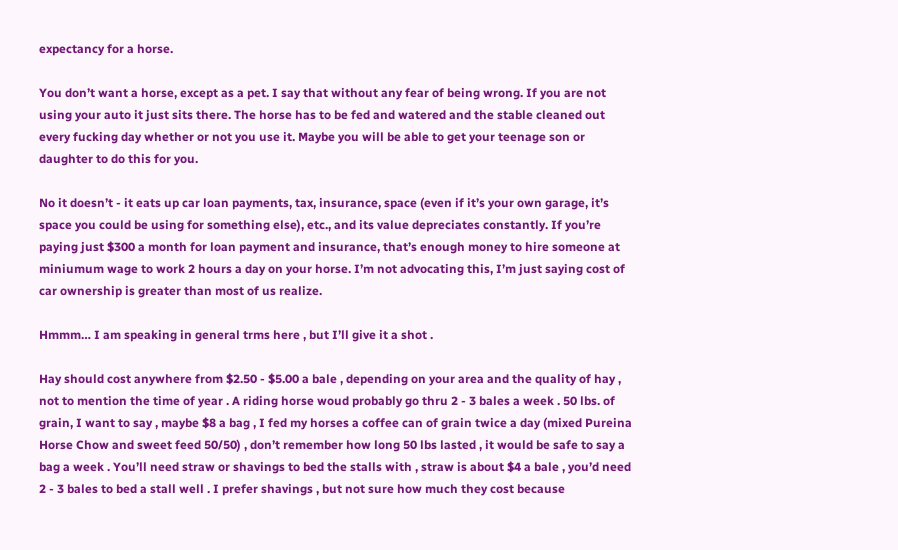expectancy for a horse.

You don’t want a horse, except as a pet. I say that without any fear of being wrong. If you are not using your auto it just sits there. The horse has to be fed and watered and the stable cleaned out every fucking day whether or not you use it. Maybe you will be able to get your teenage son or daughter to do this for you.

No it doesn’t - it eats up car loan payments, tax, insurance, space (even if it’s your own garage, it’s space you could be using for something else), etc., and its value depreciates constantly. If you’re paying just $300 a month for loan payment and insurance, that’s enough money to hire someone at miniumum wage to work 2 hours a day on your horse. I’m not advocating this, I’m just saying cost of car ownership is greater than most of us realize.

Hmmm… I am speaking in general trms here , but I’ll give it a shot .

Hay should cost anywhere from $2.50 - $5.00 a bale , depending on your area and the quality of hay , not to mention the time of year . A riding horse woud probably go thru 2 - 3 bales a week . 50 lbs. of grain, I want to say , maybe $8 a bag , I fed my horses a coffee can of grain twice a day (mixed Pureina Horse Chow and sweet feed 50/50) , don’t remember how long 50 lbs lasted , it would be safe to say a bag a week . You’ll need straw or shavings to bed the stalls with , straw is about $4 a bale , you’d need 2 - 3 bales to bed a stall well . I prefer shavings , but not sure how much they cost because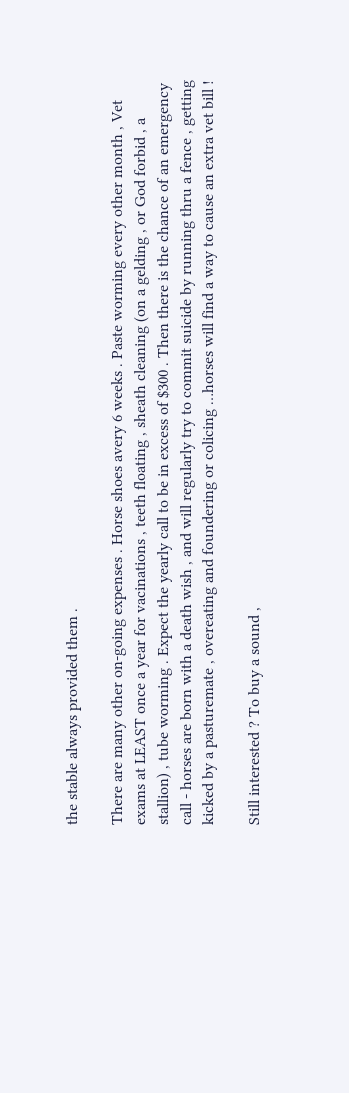the stable always provided them .

There are many other on-going expenses . Horse shoes avery 6 weeks . Paste worming every other month , Vet exams at LEAST once a year for vacinations , teeth floating , sheath cleaning (on a gelding , or God forbid , a stallion) , tube worming . Expect the yearly call to be in excess of $300 . Then there is the chance of an emergency call - horses are born with a death wish , and will regularly try to commit suicide by running thru a fence , getting kicked by a pasturemate , overeating and foundering or colicing …horses will find a way to cause an extra vet bill !

Still interested ? To buy a sound ,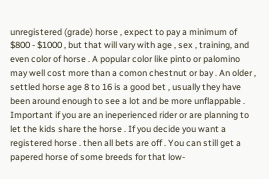unregistered (grade) horse , expect to pay a minimum of $800 - $1000 , but that will vary with age , sex , training, and even color of horse . A popular color like pinto or palomino may well cost more than a comon chestnut or bay . An older , settled horse age 8 to 16 is a good bet , usually they have been around enough to see a lot and be more unflappable . Important if you are an ineperienced rider or are planning to let the kids share the horse . If you decide you want a registered horse . then all bets are off . You can still get a papered horse of some breeds for that low-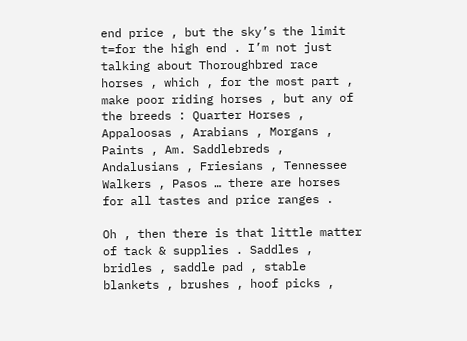end price , but the sky’s the limit t=for the high end . I’m not just talking about Thoroughbred race horses , which , for the most part , make poor riding horses , but any of the breeds : Quarter Horses , Appaloosas , Arabians , Morgans , Paints , Am. Saddlebreds , Andalusians , Friesians , Tennessee Walkers , Pasos … there are horses for all tastes and price ranges .

Oh , then there is that little matter of tack & supplies . Saddles , bridles , saddle pad , stable blankets , brushes , hoof picks ,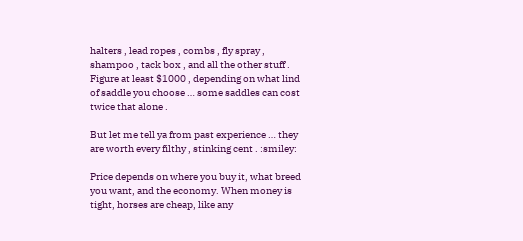halters , lead ropes , combs , fly spray , shampoo , tack box , and all the other stuff . Figure at least $1000 , depending on what lind of saddle you choose … some saddles can cost twice that alone .

But let me tell ya from past experience … they are worth every filthy , stinking cent . :smiley:

Price depends on where you buy it, what breed you want, and the economy. When money is tight, horses are cheap, like any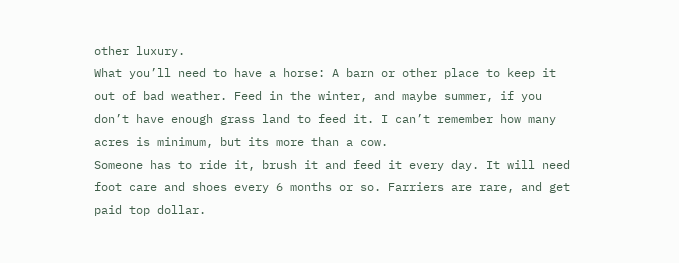other luxury.
What you’ll need to have a horse: A barn or other place to keep it out of bad weather. Feed in the winter, and maybe summer, if you don’t have enough grass land to feed it. I can’t remember how many acres is minimum, but its more than a cow.
Someone has to ride it, brush it and feed it every day. It will need foot care and shoes every 6 months or so. Farriers are rare, and get paid top dollar.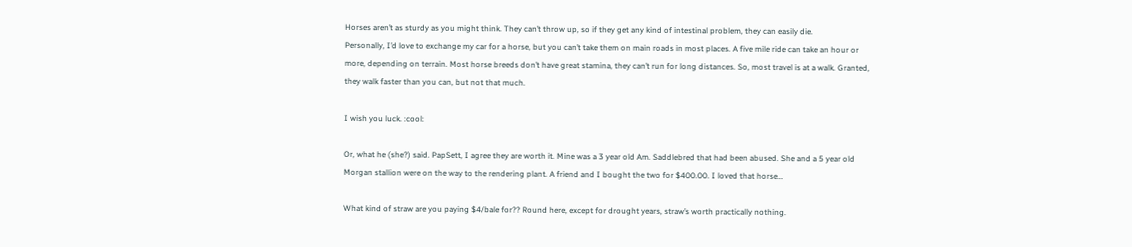Horses aren’t as sturdy as you might think. They can’t throw up, so if they get any kind of intestinal problem, they can easily die.
Personally, I’d love to exchange my car for a horse, but you can’t take them on main roads in most places. A five mile ride can take an hour or more, depending on terrain. Most horse breeds don’t have great stamina, they can’t run for long distances. So, most travel is at a walk. Granted, they walk faster than you can, but not that much.

I wish you luck. :cool:

Or, what he (she?) said. PapSett, I agree they are worth it. Mine was a 3 year old Am. Saddlebred that had been abused. She and a 5 year old Morgan stallion were on the way to the rendering plant. A friend and I bought the two for $400.00. I loved that horse…

What kind of straw are you paying $4/bale for?? Round here, except for drought years, straw’s worth practically nothing.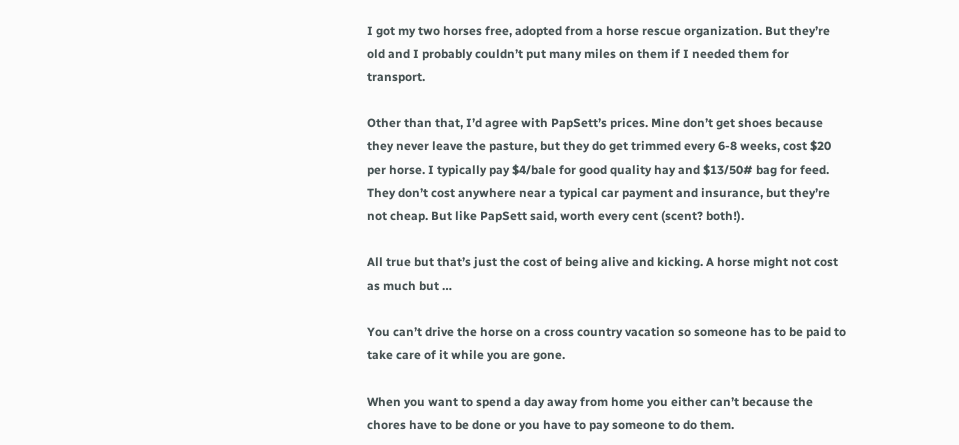I got my two horses free, adopted from a horse rescue organization. But they’re old and I probably couldn’t put many miles on them if I needed them for transport.

Other than that, I’d agree with PapSett’s prices. Mine don’t get shoes because they never leave the pasture, but they do get trimmed every 6-8 weeks, cost $20 per horse. I typically pay $4/bale for good quality hay and $13/50# bag for feed. They don’t cost anywhere near a typical car payment and insurance, but they’re not cheap. But like PapSett said, worth every cent (scent? both!).

All true but that’s just the cost of being alive and kicking. A horse might not cost as much but …

You can’t drive the horse on a cross country vacation so someone has to be paid to take care of it while you are gone.

When you want to spend a day away from home you either can’t because the chores have to be done or you have to pay someone to do them.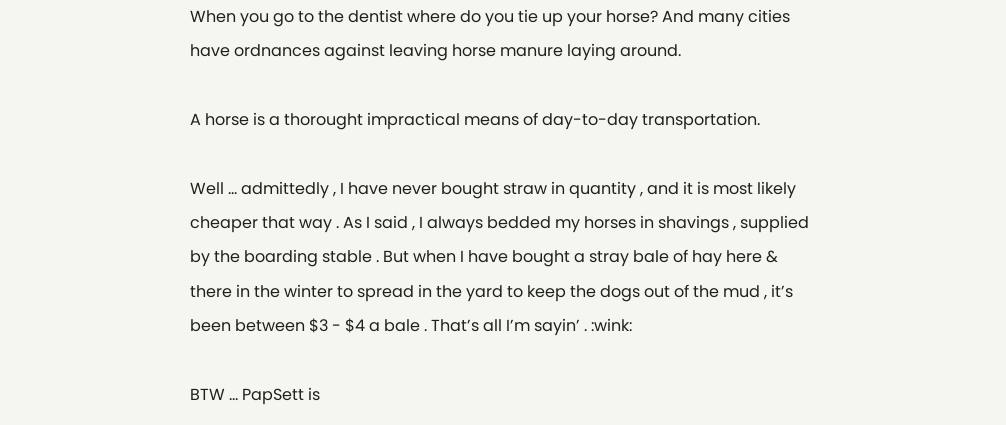When you go to the dentist where do you tie up your horse? And many cities have ordnances against leaving horse manure laying around.

A horse is a thorought impractical means of day-to-day transportation.

Well … admittedly , I have never bought straw in quantity , and it is most likely cheaper that way . As I said , I always bedded my horses in shavings , supplied by the boarding stable . But when I have bought a stray bale of hay here & there in the winter to spread in the yard to keep the dogs out of the mud , it’s been between $3 - $4 a bale . That’s all I’m sayin’ . :wink:

BTW … PapSett is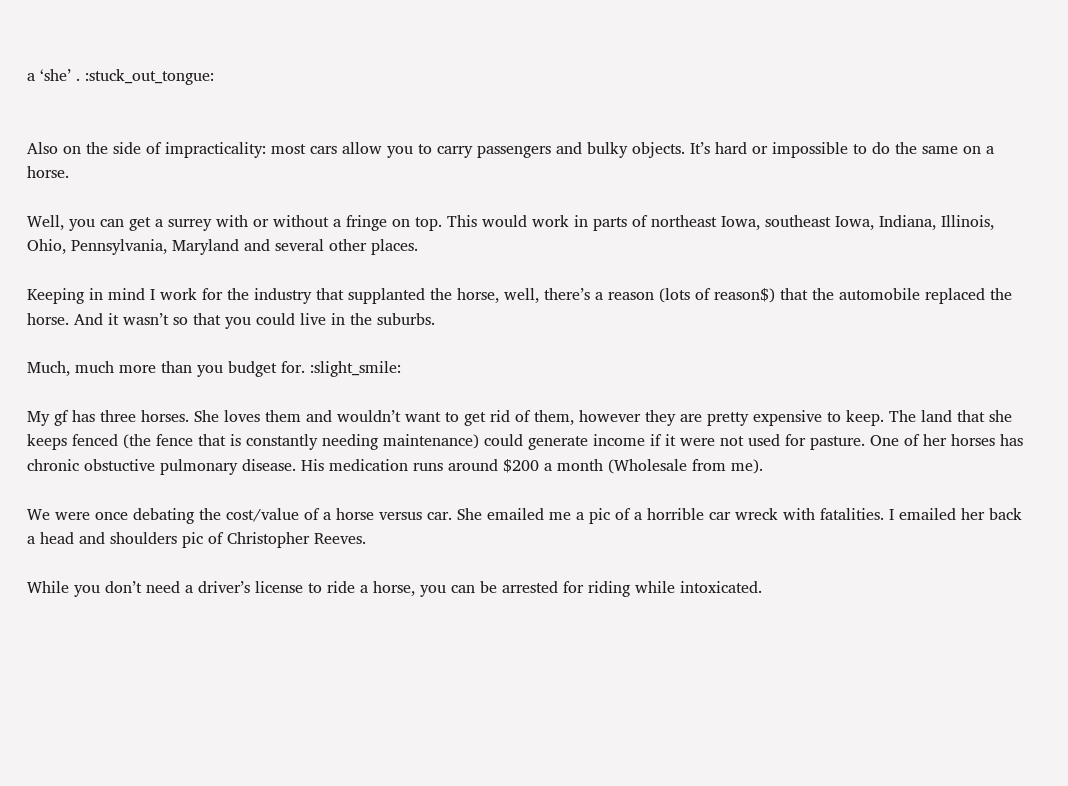a ‘she’ . :stuck_out_tongue:


Also on the side of impracticality: most cars allow you to carry passengers and bulky objects. It’s hard or impossible to do the same on a horse.

Well, you can get a surrey with or without a fringe on top. This would work in parts of northeast Iowa, southeast Iowa, Indiana, Illinois, Ohio, Pennsylvania, Maryland and several other places.

Keeping in mind I work for the industry that supplanted the horse, well, there’s a reason (lots of reason$) that the automobile replaced the horse. And it wasn’t so that you could live in the suburbs.

Much, much more than you budget for. :slight_smile:

My gf has three horses. She loves them and wouldn’t want to get rid of them, however they are pretty expensive to keep. The land that she keeps fenced (the fence that is constantly needing maintenance) could generate income if it were not used for pasture. One of her horses has chronic obstuctive pulmonary disease. His medication runs around $200 a month (Wholesale from me).

We were once debating the cost/value of a horse versus car. She emailed me a pic of a horrible car wreck with fatalities. I emailed her back a head and shoulders pic of Christopher Reeves.

While you don’t need a driver’s license to ride a horse, you can be arrested for riding while intoxicated.